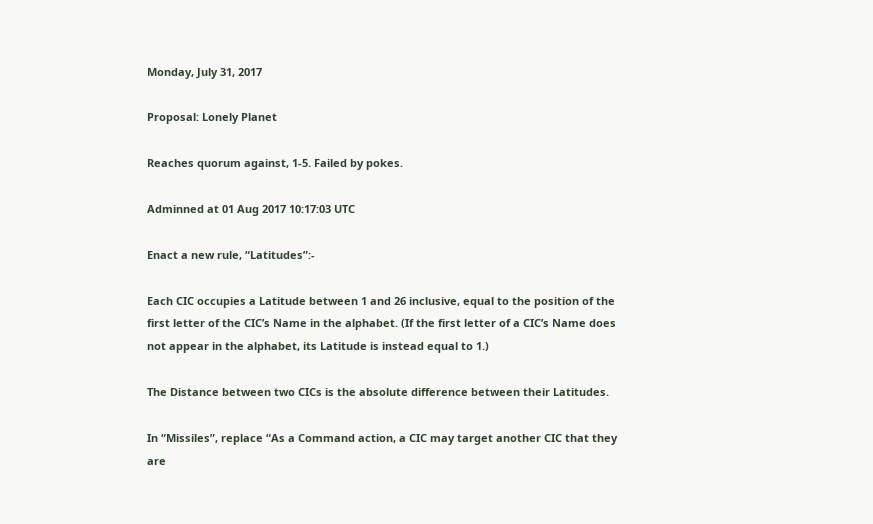Monday, July 31, 2017

Proposal: Lonely Planet

Reaches quorum against, 1-5. Failed by pokes.

Adminned at 01 Aug 2017 10:17:03 UTC

Enact a new rule, “Latitudes”:-

Each CIC occupies a Latitude between 1 and 26 inclusive, equal to the position of the first letter of the CIC’s Name in the alphabet. (If the first letter of a CIC’s Name does not appear in the alphabet, its Latitude is instead equal to 1.)

The Distance between two CICs is the absolute difference between their Latitudes.

In “Missiles”, replace “As a Command action, a CIC may target another CIC that they are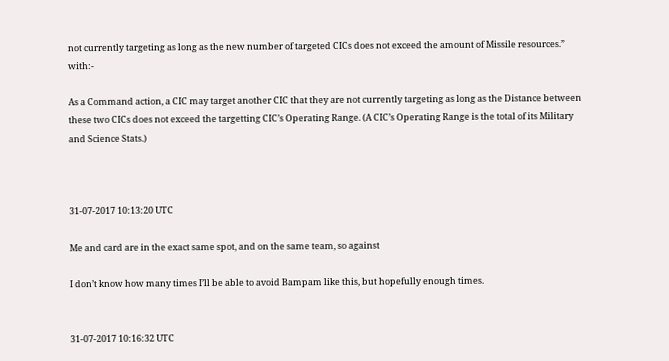not currently targeting as long as the new number of targeted CICs does not exceed the amount of Missile resources.” with:-

As a Command action, a CIC may target another CIC that they are not currently targeting as long as the Distance between these two CICs does not exceed the targetting CIC’s Operating Range. (A CIC’s Operating Range is the total of its Military and Science Stats.)



31-07-2017 10:13:20 UTC

Me and card are in the exact same spot, and on the same team, so against

I don’t know how many times I’ll be able to avoid Bampam like this, but hopefully enough times.


31-07-2017 10:16:32 UTC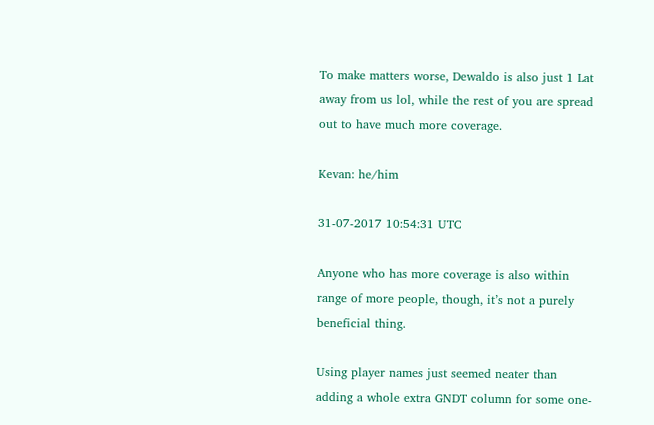To make matters worse, Dewaldo is also just 1 Lat away from us lol, while the rest of you are spread out to have much more coverage.

Kevan: he/him

31-07-2017 10:54:31 UTC

Anyone who has more coverage is also within range of more people, though, it’s not a purely beneficial thing.

Using player names just seemed neater than adding a whole extra GNDT column for some one-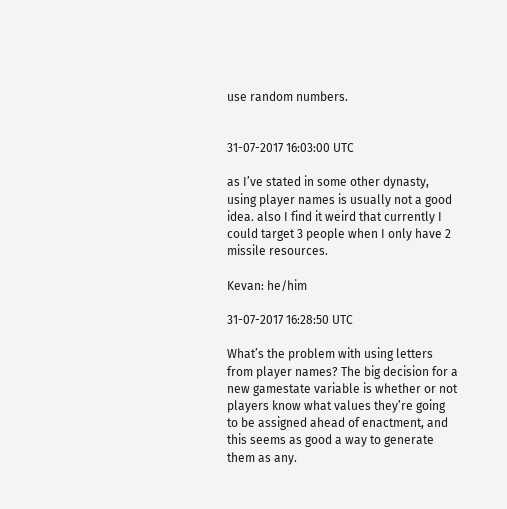use random numbers.


31-07-2017 16:03:00 UTC

as I’ve stated in some other dynasty, using player names is usually not a good idea. also I find it weird that currently I could target 3 people when I only have 2 missile resources.

Kevan: he/him

31-07-2017 16:28:50 UTC

What’s the problem with using letters from player names? The big decision for a new gamestate variable is whether or not players know what values they’re going to be assigned ahead of enactment, and this seems as good a way to generate them as any.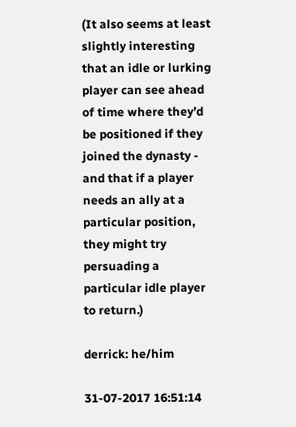(It also seems at least slightly interesting that an idle or lurking player can see ahead of time where they’d be positioned if they joined the dynasty - and that if a player needs an ally at a particular position, they might try persuading a particular idle player to return.)

derrick: he/him

31-07-2017 16:51:14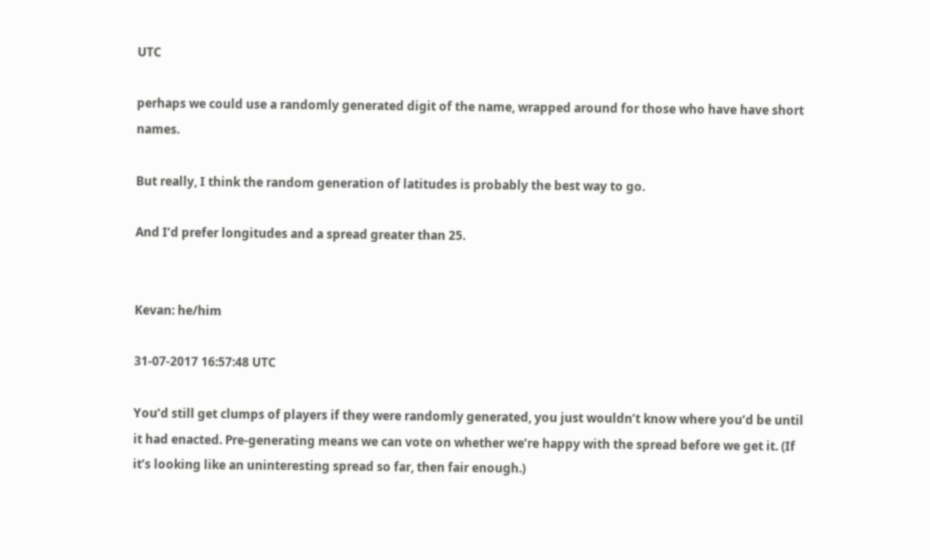UTC

perhaps we could use a randomly generated digit of the name, wrapped around for those who have have short names.

But really, I think the random generation of latitudes is probably the best way to go.

And I’d prefer longitudes and a spread greater than 25.


Kevan: he/him

31-07-2017 16:57:48 UTC

You’d still get clumps of players if they were randomly generated, you just wouldn’t know where you’d be until it had enacted. Pre-generating means we can vote on whether we’re happy with the spread before we get it. (If it’s looking like an uninteresting spread so far, then fair enough.)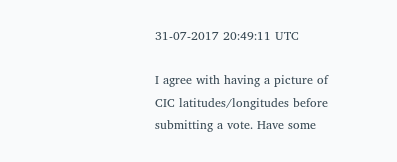31-07-2017 20:49:11 UTC

I agree with having a picture of CIC latitudes/longitudes before submitting a vote. Have some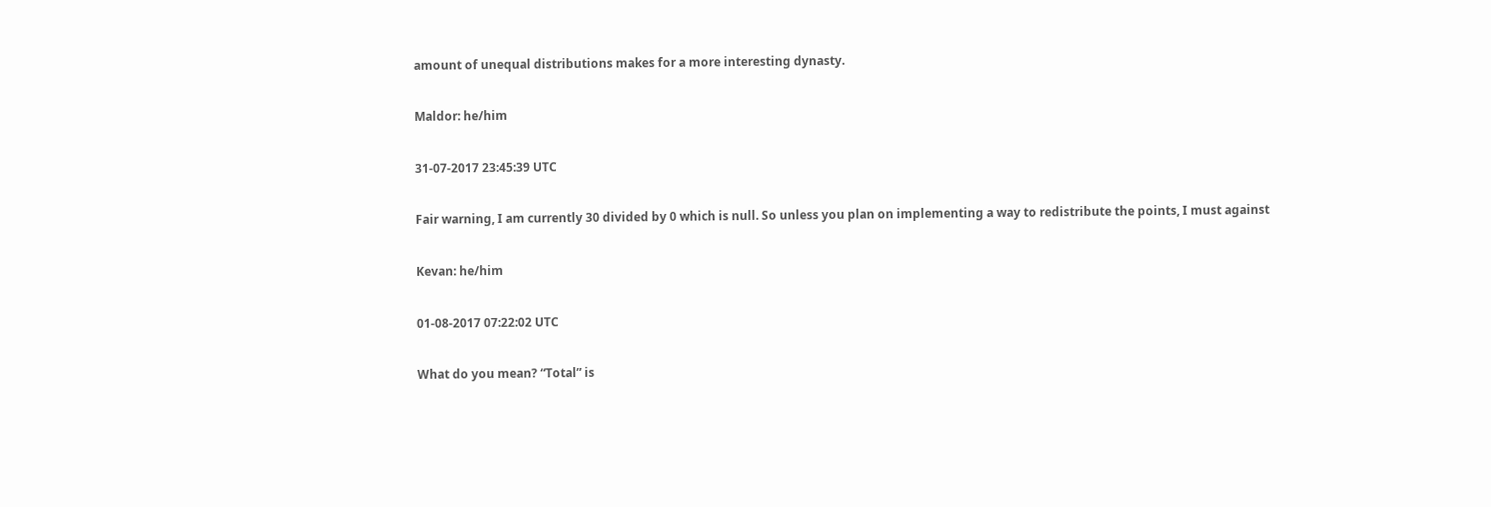amount of unequal distributions makes for a more interesting dynasty.

Maldor: he/him

31-07-2017 23:45:39 UTC

Fair warning, I am currently 30 divided by 0 which is null. So unless you plan on implementing a way to redistribute the points, I must against

Kevan: he/him

01-08-2017 07:22:02 UTC

What do you mean? “Total” is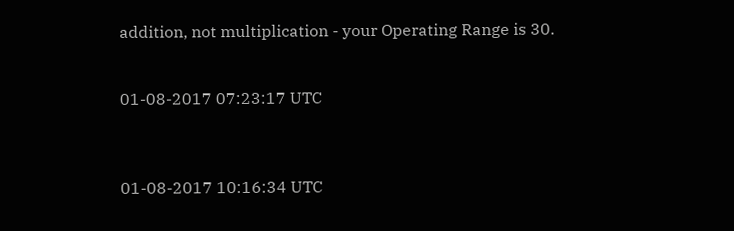addition, not multiplication - your Operating Range is 30.


01-08-2017 07:23:17 UTC



01-08-2017 10:16:34 UTC